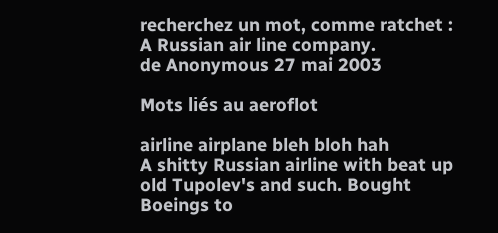recherchez un mot, comme ratchet :
A Russian air line company.
de Anonymous 27 mai 2003

Mots liés au aeroflot

airline airplane bleh bloh hah
A shitty Russian airline with beat up old Tupolev's and such. Bought Boeings to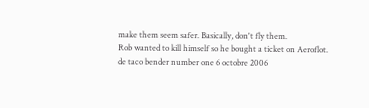make them seem safer. Basically, don't fly them.
Rob wanted to kill himself so he bought a ticket on Aeroflot.
de taco bender number one 6 octobre 2006